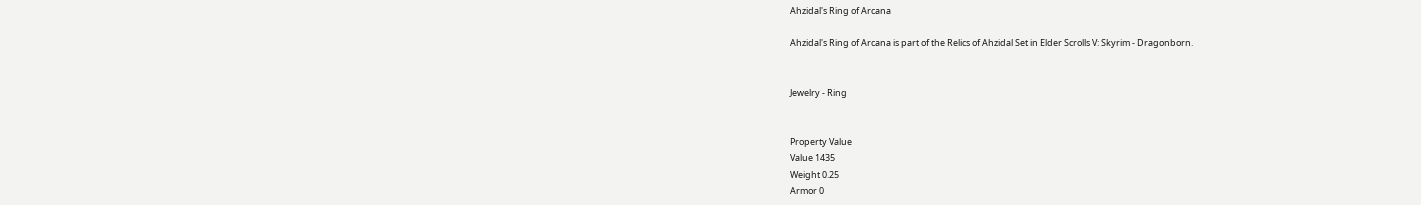Ahzidal's Ring of Arcana

Ahzidal's Ring of Arcana is part of the Relics of Ahzidal Set in Elder Scrolls V: Skyrim - Dragonborn.


Jewelry - Ring


Property Value
Value 1435
Weight 0.25
Armor 0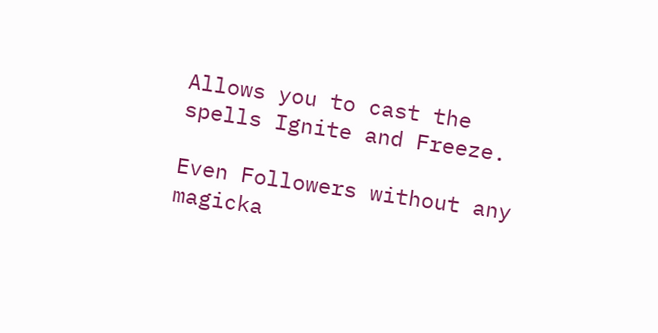Allows you to cast the spells Ignite and Freeze.

Even Followers without any magicka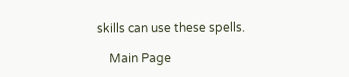skills can use these spells.

    Main Page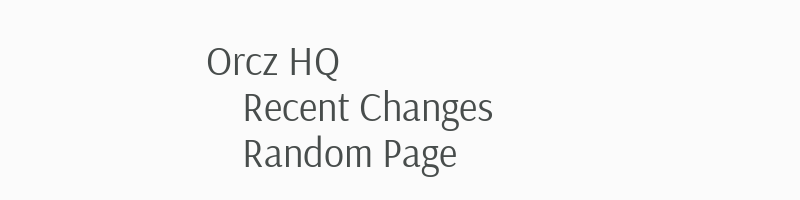Orcz HQ
    Recent Changes
    Random Page